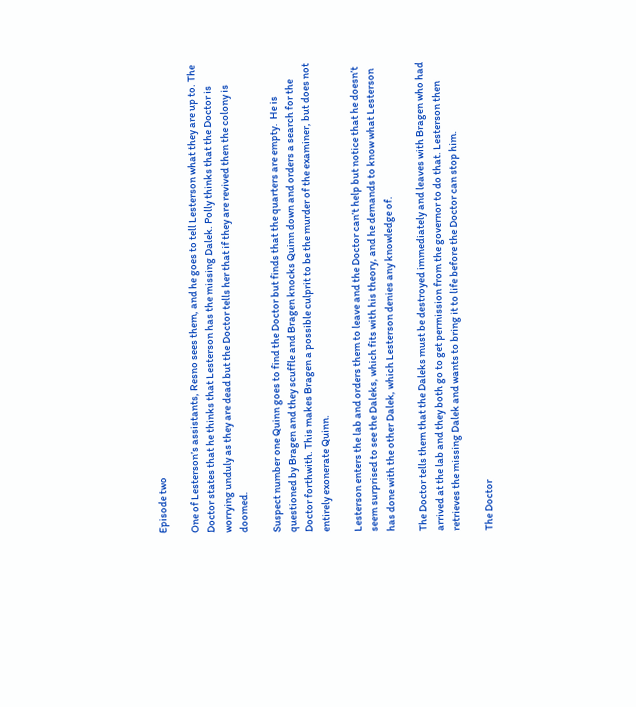Episode two

One of Lesterson’s assistants, Resno sees them, and he goes to tell Lesterson what they are up to. The Doctor states that he thinks that Lesterson has the missing Dalek. Polly thinks that the Doctor is worrying unduly as they are dead but the Doctor tells her that if they are revived then the colony is doomed.

Suspect number one Quinn goes to find the Doctor but finds that the quarters are empty.  He is questioned by Bragen and they scuffle and Bragen knocks Quinn down and orders a search for the Doctor forthwith. This makes Bragen a possible culprit to be the murder of the examiner, but does not entirely exonerate Quinn.

Lesterson enters the lab and orders them to leave and the Doctor can’t help but notice that he doesn’t seem surprised to see the Daleks, which fits with his theory, and he demands to know what Lesterson has done with the other Dalek, which Lesterson denies any knowledge of.

The Doctor tells them that the Daleks must be destroyed immediately and leaves with Bragen who had arrived at the lab and they both go to get permission from the governor to do that. Lesterson then retrieves the missing Dalek and wants to bring it to life before the Doctor can stop him.

The Doctor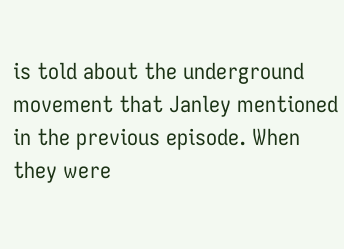is told about the underground movement that Janley mentioned in the previous episode. When they were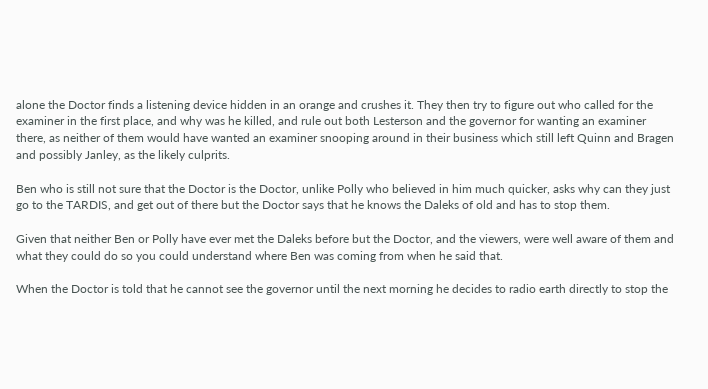alone the Doctor finds a listening device hidden in an orange and crushes it. They then try to figure out who called for the examiner in the first place, and why was he killed, and rule out both Lesterson and the governor for wanting an examiner there, as neither of them would have wanted an examiner snooping around in their business which still left Quinn and Bragen and possibly Janley, as the likely culprits.

Ben who is still not sure that the Doctor is the Doctor, unlike Polly who believed in him much quicker, asks why can they just go to the TARDIS, and get out of there but the Doctor says that he knows the Daleks of old and has to stop them.

Given that neither Ben or Polly have ever met the Daleks before but the Doctor, and the viewers, were well aware of them and what they could do so you could understand where Ben was coming from when he said that.

When the Doctor is told that he cannot see the governor until the next morning he decides to radio earth directly to stop the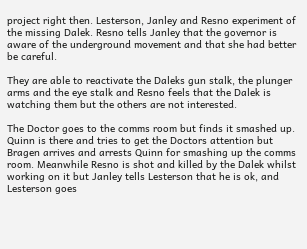project right then. Lesterson, Janley and Resno experiment of the missing Dalek. Resno tells Janley that the governor is aware of the underground movement and that she had better be careful.

They are able to reactivate the Daleks gun stalk, the plunger arms and the eye stalk and Resno feels that the Dalek is watching them but the others are not interested.

The Doctor goes to the comms room but finds it smashed up. Quinn is there and tries to get the Doctors attention but Bragen arrives and arrests Quinn for smashing up the comms room. Meanwhile Resno is shot and killed by the Dalek whilst working on it but Janley tells Lesterson that he is ok, and Lesterson goes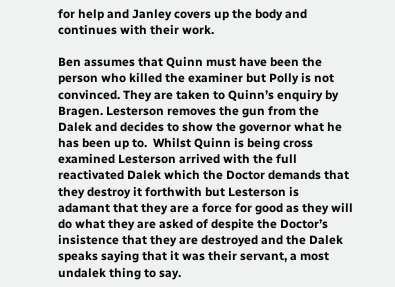for help and Janley covers up the body and continues with their work.

Ben assumes that Quinn must have been the person who killed the examiner but Polly is not convinced. They are taken to Quinn’s enquiry by Bragen. Lesterson removes the gun from the Dalek and decides to show the governor what he has been up to.  Whilst Quinn is being cross examined Lesterson arrived with the full reactivated Dalek which the Doctor demands that they destroy it forthwith but Lesterson is adamant that they are a force for good as they will do what they are asked of despite the Doctor’s insistence that they are destroyed and the Dalek speaks saying that it was their servant, a most undalek thing to say.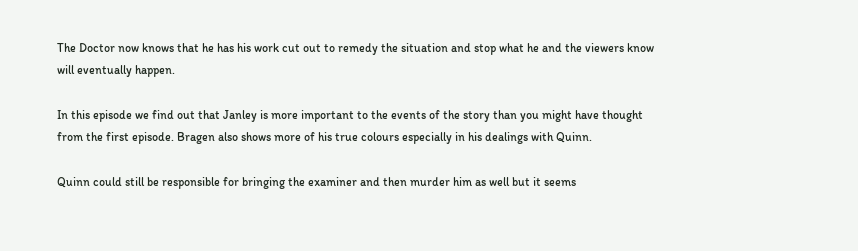The Doctor now knows that he has his work cut out to remedy the situation and stop what he and the viewers know will eventually happen.

In this episode we find out that Janley is more important to the events of the story than you might have thought from the first episode. Bragen also shows more of his true colours especially in his dealings with Quinn.

Quinn could still be responsible for bringing the examiner and then murder him as well but it seems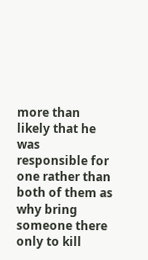more than likely that he was responsible for one rather than both of them as why bring someone there only to kill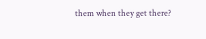them when they get there?